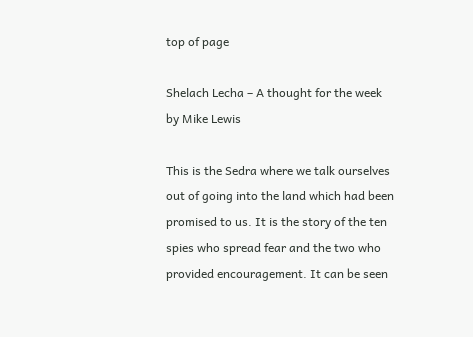top of page

Shelach Lecha – A thought for the week by Mike Lewis

This is the Sedra where we talk ourselves out of going into the land which had been promised to us. It is the story of the ten spies who spread fear and the two who provided encouragement. It can be seen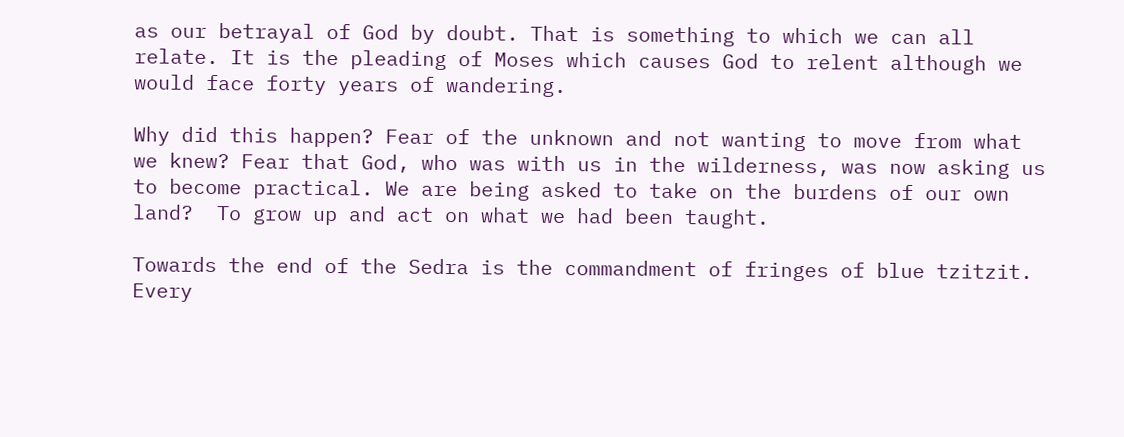as our betrayal of God by doubt. That is something to which we can all relate. It is the pleading of Moses which causes God to relent although we would face forty years of wandering.

Why did this happen? Fear of the unknown and not wanting to move from what we knew? Fear that God, who was with us in the wilderness, was now asking us to become practical. We are being asked to take on the burdens of our own land?  To grow up and act on what we had been taught.

Towards the end of the Sedra is the commandment of fringes of blue tzitzit. Every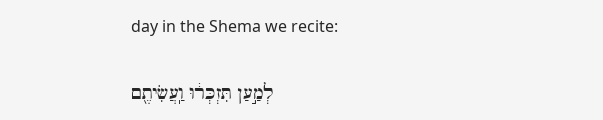day in the Shema we recite:

לְמַ֣עַן תִּזְכְּר֔וּ וַֽעֲשִׂיתֶ֖ם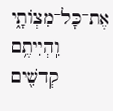אֶת־כָּל־מִצְו‍ֹתָ֑י וִֽהְיִיתֶ֥ם קְדשִׁ֖ים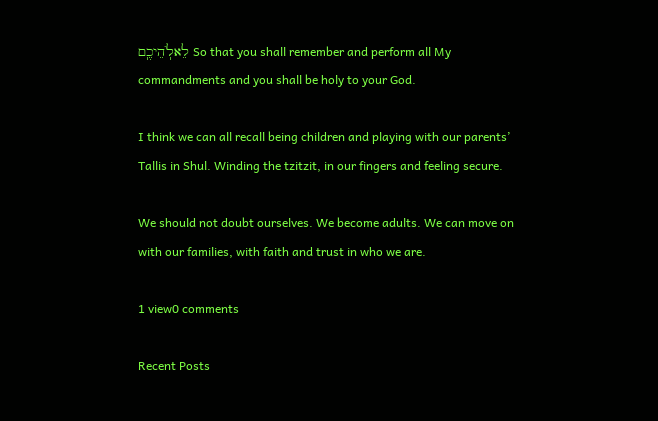לֵאלֹֽהֵיכֶֽם So that you shall remember and perform all My commandments and you shall be holy to your God.

I think we can all recall being children and playing with our parents’ Tallis in Shul. Winding the tzitzit, in our fingers and feeling secure.

We should not doubt ourselves. We become adults. We can move on with our families, with faith and trust in who we are.

1 view0 comments

Recent Posts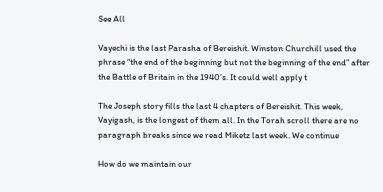See All

Vayechi is the last Parasha of Bereishit. Winston Churchill used the phrase “the end of the beginning but not the beginning of the end” after the Battle of Britain in the 1940’s. It could well apply t

The Joseph story fills the last 4 chapters of Bereishit. This week, Vayigash, is the longest of them all. In the Torah scroll there are no paragraph breaks since we read Miketz last week. We continue

How do we maintain our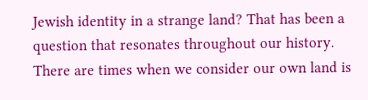Jewish identity in a strange land? That has been a question that resonates throughout our history. There are times when we consider our own land is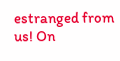estranged from us! On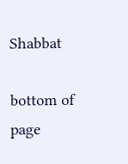Shabbat

bottom of page